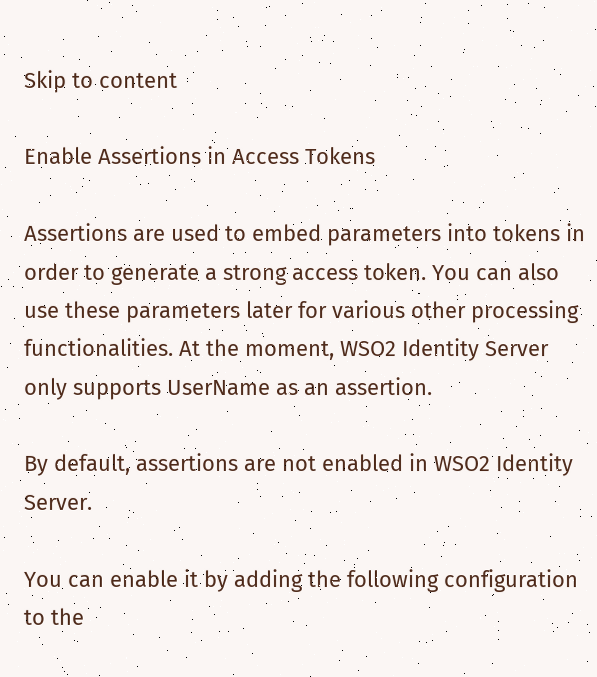Skip to content

Enable Assertions in Access Tokens

Assertions are used to embed parameters into tokens in order to generate a strong access token. You can also use these parameters later for various other processing functionalities. At the moment, WSO2 Identity Server only supports UserName as an assertion.

By default, assertions are not enabled in WSO2 Identity Server.

You can enable it by adding the following configuration to the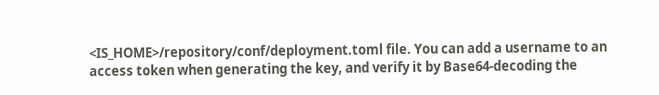<IS_HOME>/repository/conf/deployment.toml file. You can add a username to an access token when generating the key, and verify it by Base64-decoding the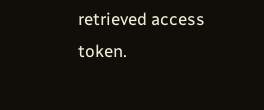retrieved access token.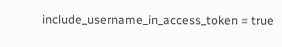include_username_in_access_token = true